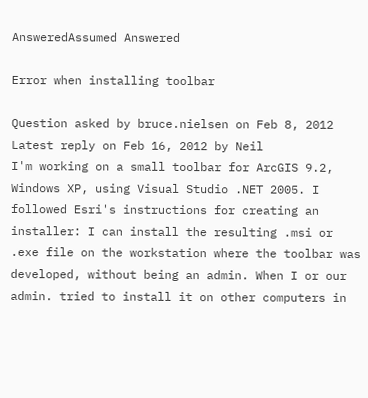AnsweredAssumed Answered

Error when installing toolbar

Question asked by bruce.nielsen on Feb 8, 2012
Latest reply on Feb 16, 2012 by Neil
I'm working on a small toolbar for ArcGIS 9.2, Windows XP, using Visual Studio .NET 2005. I followed Esri's instructions for creating an installer: I can install the resulting .msi or .exe file on the workstation where the toolbar was developed, without being an admin. When I or our admin. tried to install it on other computers in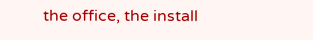the office, the install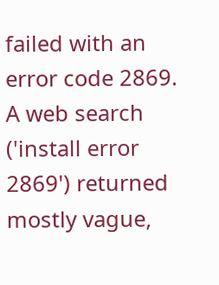failed with an error code 2869. A web search ('install error 2869') returned mostly vague,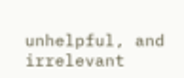unhelpful, and irrelevant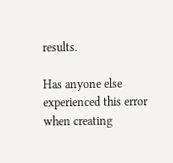results.

Has anyone else experienced this error when creating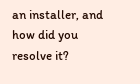an installer, and how did you resolve it?